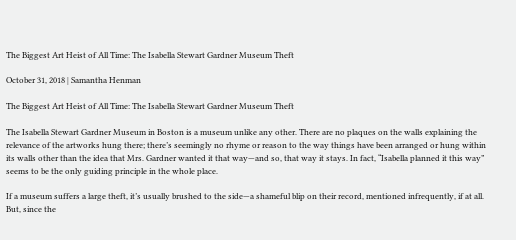The Biggest Art Heist of All Time: The Isabella Stewart Gardner Museum Theft

October 31, 2018 | Samantha Henman

The Biggest Art Heist of All Time: The Isabella Stewart Gardner Museum Theft

The Isabella Stewart Gardner Museum in Boston is a museum unlike any other. There are no plaques on the walls explaining the relevance of the artworks hung there; there’s seemingly no rhyme or reason to the way things have been arranged or hung within its walls other than the idea that Mrs. Gardner wanted it that way—and so, that way it stays. In fact, “Isabella planned it this way” seems to be the only guiding principle in the whole place.

If a museum suffers a large theft, it’s usually brushed to the side—a shameful blip on their record, mentioned infrequently, if at all. But, since the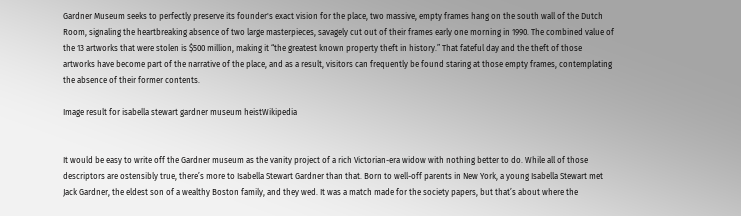Gardner Museum seeks to perfectly preserve its founder's exact vision for the place, two massive, empty frames hang on the south wall of the Dutch Room, signaling the heartbreaking absence of two large masterpieces, savagely cut out of their frames early one morning in 1990. The combined value of the 13 artworks that were stolen is $500 million, making it “the greatest known property theft in history.” That fateful day and the theft of those artworks have become part of the narrative of the place, and as a result, visitors can frequently be found staring at those empty frames, contemplating the absence of their former contents.

Image result for isabella stewart gardner museum heistWikipedia


It would be easy to write off the Gardner museum as the vanity project of a rich Victorian-era widow with nothing better to do. While all of those descriptors are ostensibly true, there’s more to Isabella Stewart Gardner than that. Born to well-off parents in New York, a young Isabella Stewart met Jack Gardner, the eldest son of a wealthy Boston family, and they wed. It was a match made for the society papers, but that’s about where the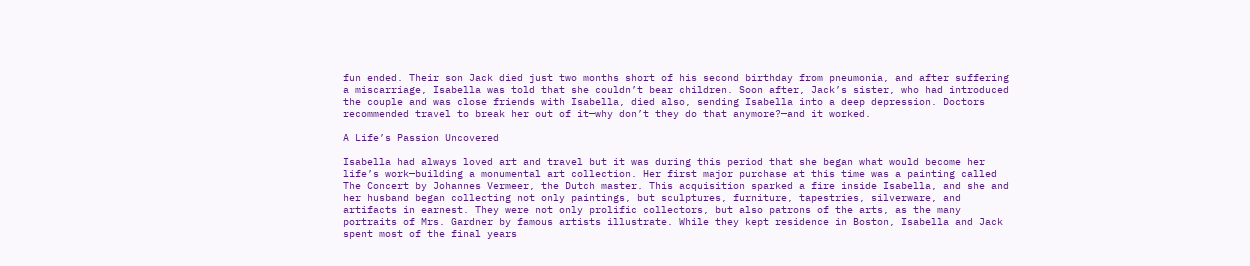fun ended. Their son Jack died just two months short of his second birthday from pneumonia, and after suffering a miscarriage, Isabella was told that she couldn’t bear children. Soon after, Jack’s sister, who had introduced the couple and was close friends with Isabella, died also, sending Isabella into a deep depression. Doctors recommended travel to break her out of it—why don’t they do that anymore?—and it worked.

A Life’s Passion Uncovered

Isabella had always loved art and travel but it was during this period that she began what would become her life’s work—building a monumental art collection. Her first major purchase at this time was a painting called The Concert by Johannes Vermeer, the Dutch master. This acquisition sparked a fire inside Isabella, and she and her husband began collecting not only paintings, but sculptures, furniture, tapestries, silverware, and artifacts in earnest. They were not only prolific collectors, but also patrons of the arts, as the many portraits of Mrs. Gardner by famous artists illustrate. While they kept residence in Boston, Isabella and Jack spent most of the final years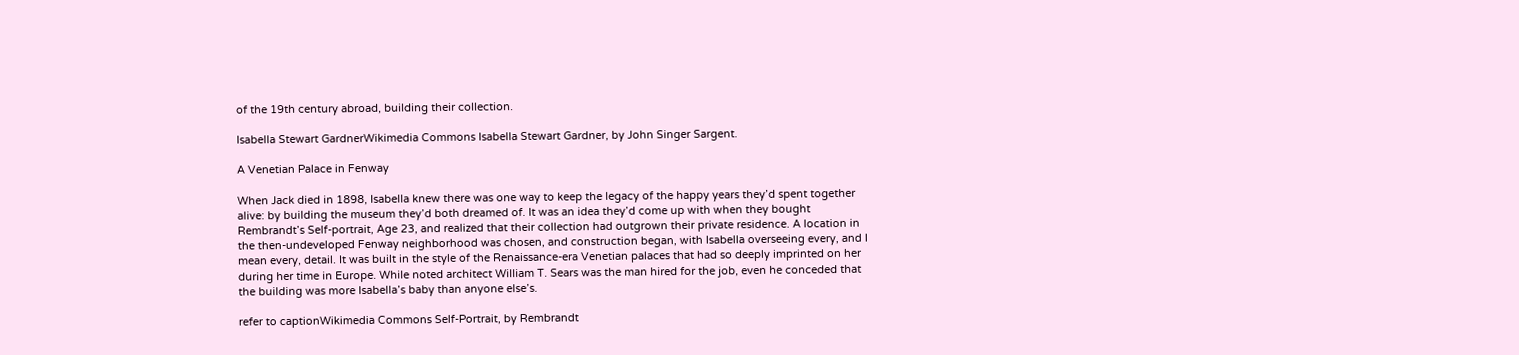of the 19th century abroad, building their collection.

Isabella Stewart GardnerWikimedia Commons Isabella Stewart Gardner, by John Singer Sargent.

A Venetian Palace in Fenway

When Jack died in 1898, Isabella knew there was one way to keep the legacy of the happy years they’d spent together alive: by building the museum they’d both dreamed of. It was an idea they’d come up with when they bought Rembrandt’s Self-portrait, Age 23, and realized that their collection had outgrown their private residence. A location in the then-undeveloped Fenway neighborhood was chosen, and construction began, with Isabella overseeing every, and I mean every, detail. It was built in the style of the Renaissance-era Venetian palaces that had so deeply imprinted on her during her time in Europe. While noted architect William T. Sears was the man hired for the job, even he conceded that the building was more Isabella’s baby than anyone else’s.

refer to captionWikimedia Commons Self-Portrait, by Rembrandt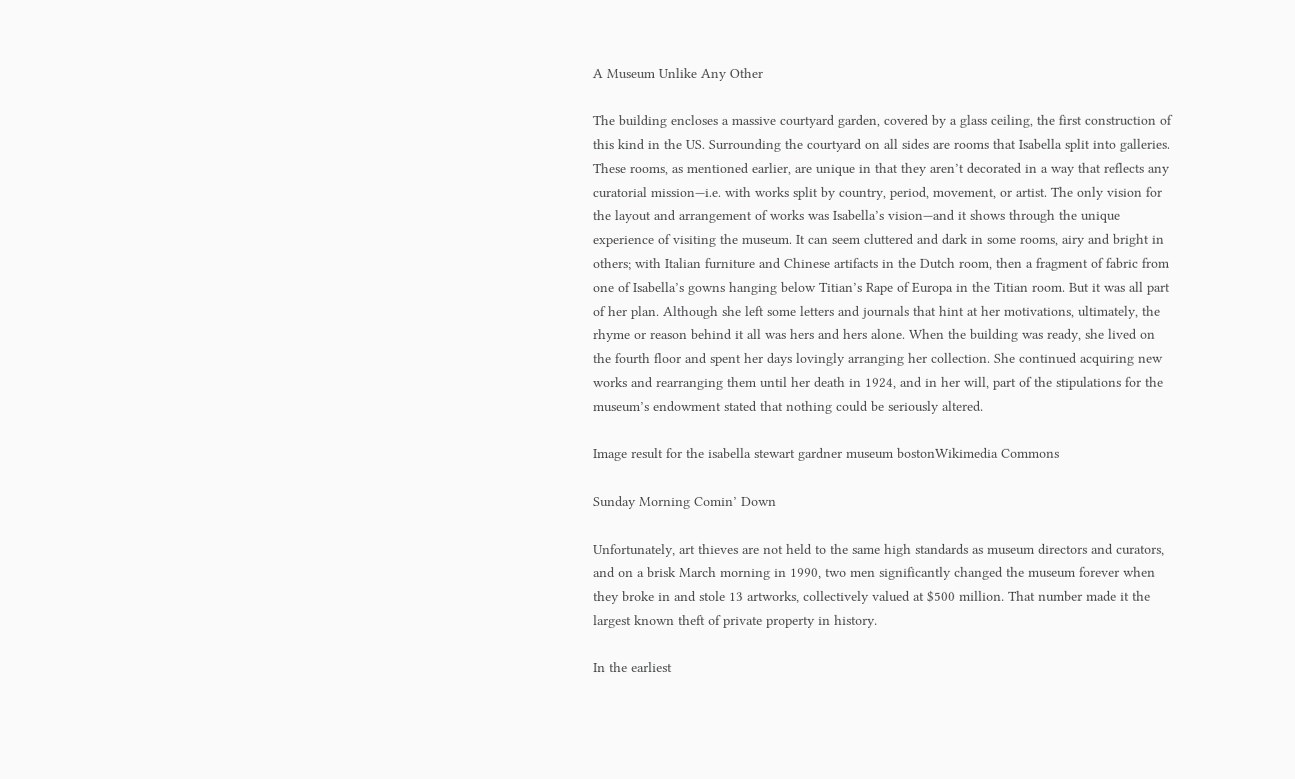A Museum Unlike Any Other

The building encloses a massive courtyard garden, covered by a glass ceiling, the first construction of this kind in the US. Surrounding the courtyard on all sides are rooms that Isabella split into galleries. These rooms, as mentioned earlier, are unique in that they aren’t decorated in a way that reflects any curatorial mission—i.e. with works split by country, period, movement, or artist. The only vision for the layout and arrangement of works was Isabella’s vision—and it shows through the unique experience of visiting the museum. It can seem cluttered and dark in some rooms, airy and bright in others; with Italian furniture and Chinese artifacts in the Dutch room, then a fragment of fabric from one of Isabella’s gowns hanging below Titian’s Rape of Europa in the Titian room. But it was all part of her plan. Although she left some letters and journals that hint at her motivations, ultimately, the rhyme or reason behind it all was hers and hers alone. When the building was ready, she lived on the fourth floor and spent her days lovingly arranging her collection. She continued acquiring new works and rearranging them until her death in 1924, and in her will, part of the stipulations for the museum’s endowment stated that nothing could be seriously altered.

Image result for the isabella stewart gardner museum bostonWikimedia Commons

Sunday Morning Comin’ Down

Unfortunately, art thieves are not held to the same high standards as museum directors and curators, and on a brisk March morning in 1990, two men significantly changed the museum forever when they broke in and stole 13 artworks, collectively valued at $500 million. That number made it the largest known theft of private property in history.

In the earliest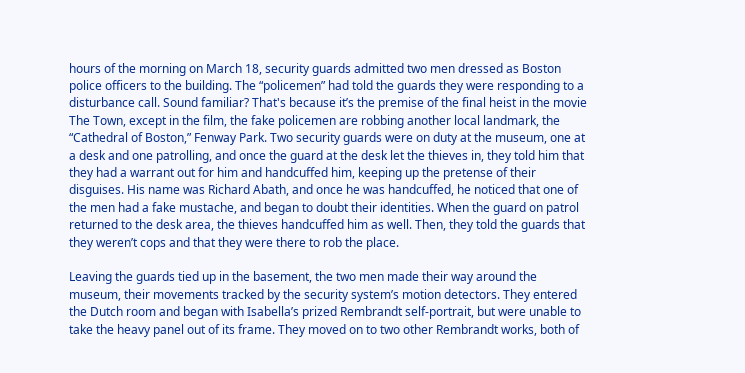hours of the morning on March 18, security guards admitted two men dressed as Boston police officers to the building. The “policemen” had told the guards they were responding to a disturbance call. Sound familiar? That's because it’s the premise of the final heist in the movie The Town, except in the film, the fake policemen are robbing another local landmark, the “Cathedral of Boston,” Fenway Park. Two security guards were on duty at the museum, one at a desk and one patrolling, and once the guard at the desk let the thieves in, they told him that they had a warrant out for him and handcuffed him, keeping up the pretense of their disguises. His name was Richard Abath, and once he was handcuffed, he noticed that one of the men had a fake mustache, and began to doubt their identities. When the guard on patrol returned to the desk area, the thieves handcuffed him as well. Then, they told the guards that they weren’t cops and that they were there to rob the place.

Leaving the guards tied up in the basement, the two men made their way around the museum, their movements tracked by the security system’s motion detectors. They entered the Dutch room and began with Isabella’s prized Rembrandt self-portrait, but were unable to take the heavy panel out of its frame. They moved on to two other Rembrandt works, both of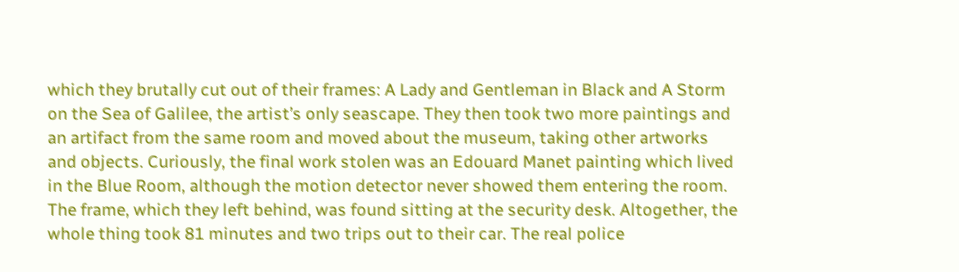which they brutally cut out of their frames: A Lady and Gentleman in Black and A Storm on the Sea of Galilee, the artist’s only seascape. They then took two more paintings and an artifact from the same room and moved about the museum, taking other artworks and objects. Curiously, the final work stolen was an Edouard Manet painting which lived in the Blue Room, although the motion detector never showed them entering the room. The frame, which they left behind, was found sitting at the security desk. Altogether, the whole thing took 81 minutes and two trips out to their car. The real police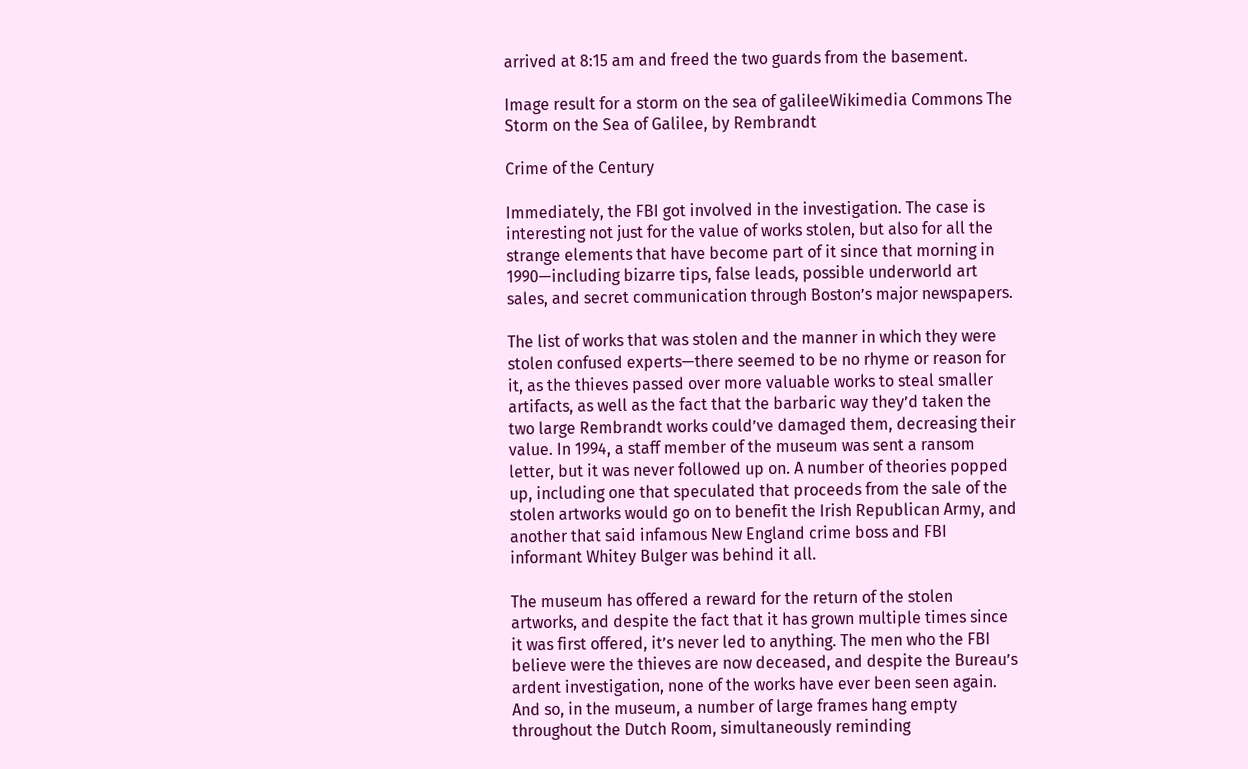arrived at 8:15 am and freed the two guards from the basement.

Image result for a storm on the sea of galileeWikimedia Commons The Storm on the Sea of Galilee, by Rembrandt

Crime of the Century

Immediately, the FBI got involved in the investigation. The case is interesting not just for the value of works stolen, but also for all the strange elements that have become part of it since that morning in 1990—including bizarre tips, false leads, possible underworld art sales, and secret communication through Boston’s major newspapers.

The list of works that was stolen and the manner in which they were stolen confused experts—there seemed to be no rhyme or reason for it, as the thieves passed over more valuable works to steal smaller artifacts, as well as the fact that the barbaric way they’d taken the two large Rembrandt works could’ve damaged them, decreasing their value. In 1994, a staff member of the museum was sent a ransom letter, but it was never followed up on. A number of theories popped up, including one that speculated that proceeds from the sale of the stolen artworks would go on to benefit the Irish Republican Army, and another that said infamous New England crime boss and FBI informant Whitey Bulger was behind it all.

The museum has offered a reward for the return of the stolen artworks, and despite the fact that it has grown multiple times since it was first offered, it’s never led to anything. The men who the FBI believe were the thieves are now deceased, and despite the Bureau’s ardent investigation, none of the works have ever been seen again. And so, in the museum, a number of large frames hang empty throughout the Dutch Room, simultaneously reminding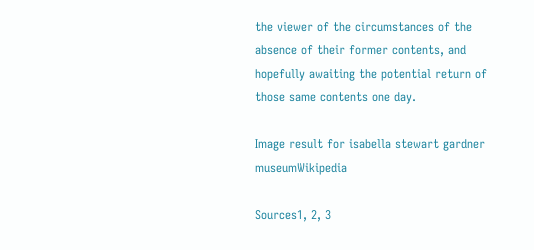the viewer of the circumstances of the absence of their former contents, and hopefully awaiting the potential return of those same contents one day.

Image result for isabella stewart gardner museumWikipedia

Sources1, 2, 3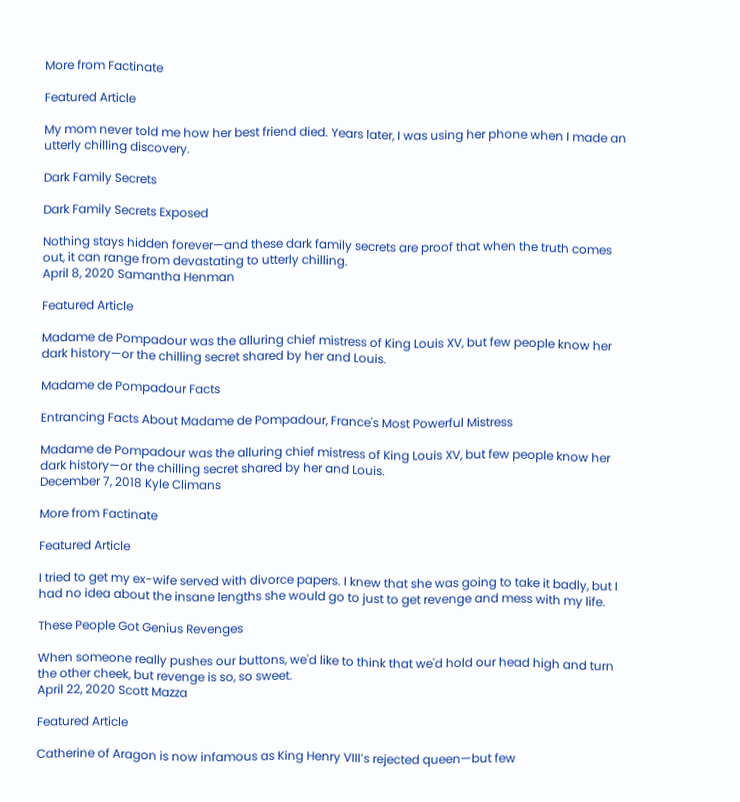More from Factinate

Featured Article

My mom never told me how her best friend died. Years later, I was using her phone when I made an utterly chilling discovery.

Dark Family Secrets

Dark Family Secrets Exposed

Nothing stays hidden forever—and these dark family secrets are proof that when the truth comes out, it can range from devastating to utterly chilling.
April 8, 2020 Samantha Henman

Featured Article

Madame de Pompadour was the alluring chief mistress of King Louis XV, but few people know her dark history—or the chilling secret shared by her and Louis.

Madame de Pompadour Facts

Entrancing Facts About Madame de Pompadour, France's Most Powerful Mistress

Madame de Pompadour was the alluring chief mistress of King Louis XV, but few people know her dark history—or the chilling secret shared by her and Louis.
December 7, 2018 Kyle Climans

More from Factinate

Featured Article

I tried to get my ex-wife served with divorce papers. I knew that she was going to take it badly, but I had no idea about the insane lengths she would go to just to get revenge and mess with my life.

These People Got Genius Revenges

When someone really pushes our buttons, we'd like to think that we'd hold our head high and turn the other cheek, but revenge is so, so sweet.
April 22, 2020 Scott Mazza

Featured Article

Catherine of Aragon is now infamous as King Henry VIII’s rejected queen—but few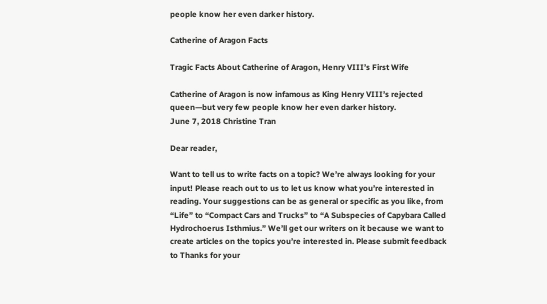people know her even darker history.

Catherine of Aragon Facts

Tragic Facts About Catherine of Aragon, Henry VIII’s First Wife

Catherine of Aragon is now infamous as King Henry VIII’s rejected queen—but very few people know her even darker history.
June 7, 2018 Christine Tran

Dear reader,

Want to tell us to write facts on a topic? We’re always looking for your input! Please reach out to us to let us know what you’re interested in reading. Your suggestions can be as general or specific as you like, from “Life” to “Compact Cars and Trucks” to “A Subspecies of Capybara Called Hydrochoerus Isthmius.” We’ll get our writers on it because we want to create articles on the topics you’re interested in. Please submit feedback to Thanks for your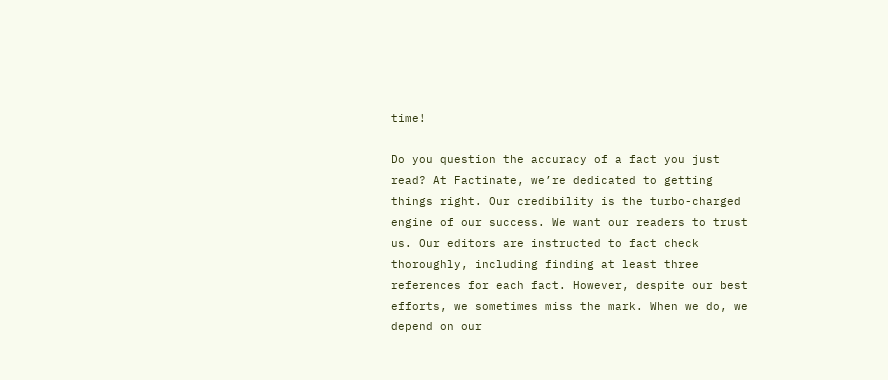time!

Do you question the accuracy of a fact you just read? At Factinate, we’re dedicated to getting things right. Our credibility is the turbo-charged engine of our success. We want our readers to trust us. Our editors are instructed to fact check thoroughly, including finding at least three references for each fact. However, despite our best efforts, we sometimes miss the mark. When we do, we depend on our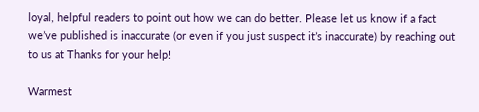loyal, helpful readers to point out how we can do better. Please let us know if a fact we’ve published is inaccurate (or even if you just suspect it’s inaccurate) by reaching out to us at Thanks for your help!

Warmest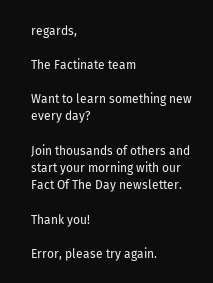regards,

The Factinate team

Want to learn something new every day?

Join thousands of others and start your morning with our Fact Of The Day newsletter.

Thank you!

Error, please try again.